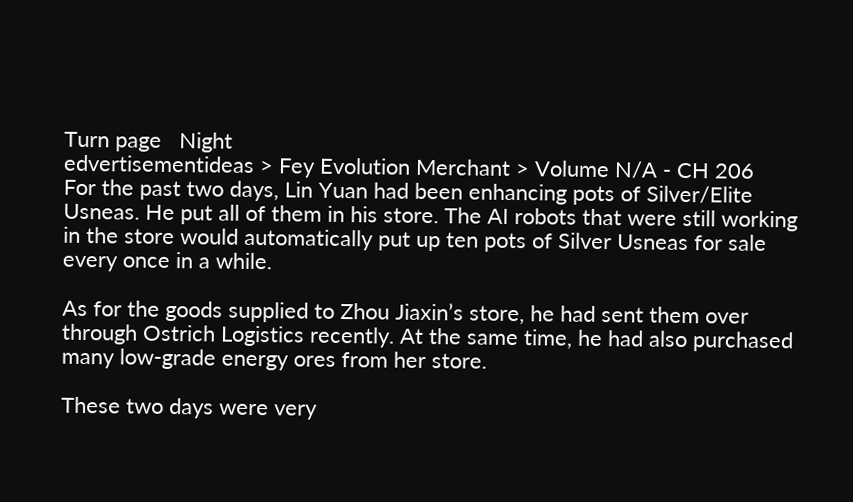Turn page   Night
edvertisementideas > Fey Evolution Merchant > Volume N/A - CH 206
For the past two days, Lin Yuan had been enhancing pots of Silver/Elite Usneas. He put all of them in his store. The AI robots that were still working in the store would automatically put up ten pots of Silver Usneas for sale every once in a while.

As for the goods supplied to Zhou Jiaxin’s store, he had sent them over through Ostrich Logistics recently. At the same time, he had also purchased many low-grade energy ores from her store.

These two days were very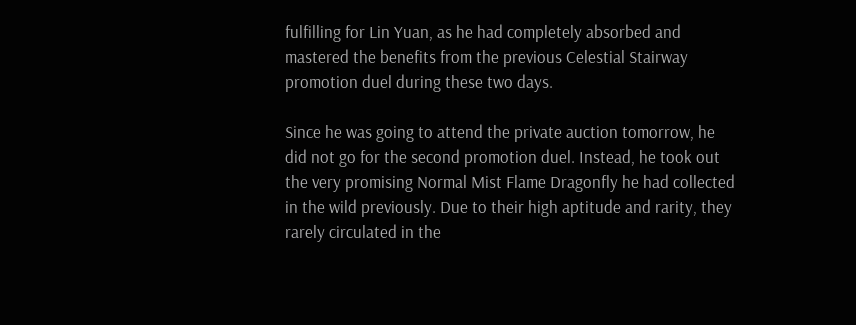fulfilling for Lin Yuan, as he had completely absorbed and mastered the benefits from the previous Celestial Stairway promotion duel during these two days.

Since he was going to attend the private auction tomorrow, he did not go for the second promotion duel. Instead, he took out the very promising Normal Mist Flame Dragonfly he had collected in the wild previously. Due to their high aptitude and rarity, they rarely circulated in the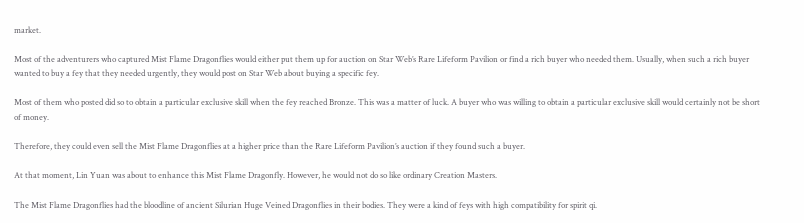market.

Most of the adventurers who captured Mist Flame Dragonflies would either put them up for auction on Star Web’s Rare Lifeform Pavilion or find a rich buyer who needed them. Usually, when such a rich buyer wanted to buy a fey that they needed urgently, they would post on Star Web about buying a specific fey.

Most of them who posted did so to obtain a particular exclusive skill when the fey reached Bronze. This was a matter of luck. A buyer who was willing to obtain a particular exclusive skill would certainly not be short of money.

Therefore, they could even sell the Mist Flame Dragonflies at a higher price than the Rare Lifeform Pavilion’s auction if they found such a buyer.

At that moment, Lin Yuan was about to enhance this Mist Flame Dragonfly. However, he would not do so like ordinary Creation Masters.

The Mist Flame Dragonflies had the bloodline of ancient Silurian Huge Veined Dragonflies in their bodies. They were a kind of feys with high compatibility for spirit qi.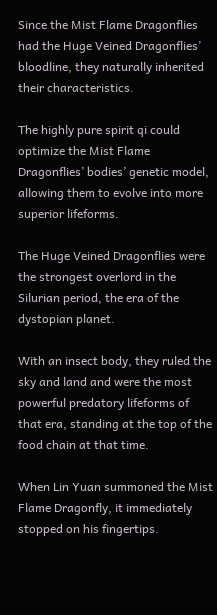Since the Mist Flame Dragonflies had the Huge Veined Dragonflies’ bloodline, they naturally inherited their characteristics.

The highly pure spirit qi could optimize the Mist Flame Dragonflies’ bodies’ genetic model, allowing them to evolve into more superior lifeforms.

The Huge Veined Dragonflies were the strongest overlord in the Silurian period, the era of the dystopian planet.

With an insect body, they ruled the sky and land and were the most powerful predatory lifeforms of that era, standing at the top of the food chain at that time.

When Lin Yuan summoned the Mist Flame Dragonfly, it immediately stopped on his fingertips.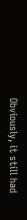Obviously, it still had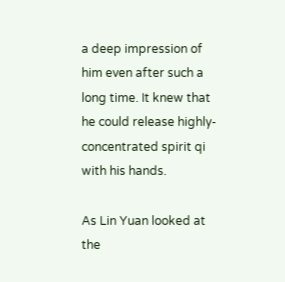a deep impression of him even after such a long time. It knew that he could release highly-concentrated spirit qi with his hands.

As Lin Yuan looked at the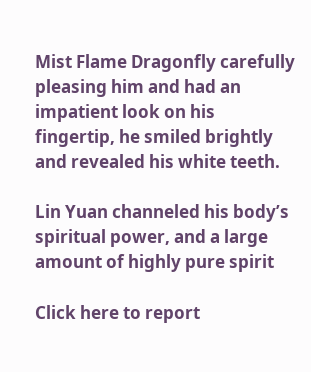Mist Flame Dragonfly carefully pleasing him and had an impatient look on his fingertip, he smiled brightly and revealed his white teeth.

Lin Yuan channeled his body’s spiritual power, and a large amount of highly pure spirit

Click here to report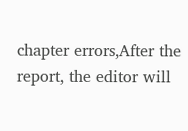chapter errors,After the report, the editor will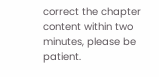correct the chapter content within two minutes, please be patient.